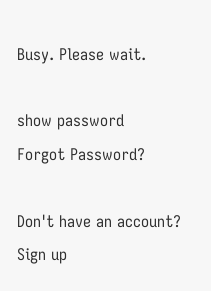Busy. Please wait.

show password
Forgot Password?

Don't have an account?  Sign up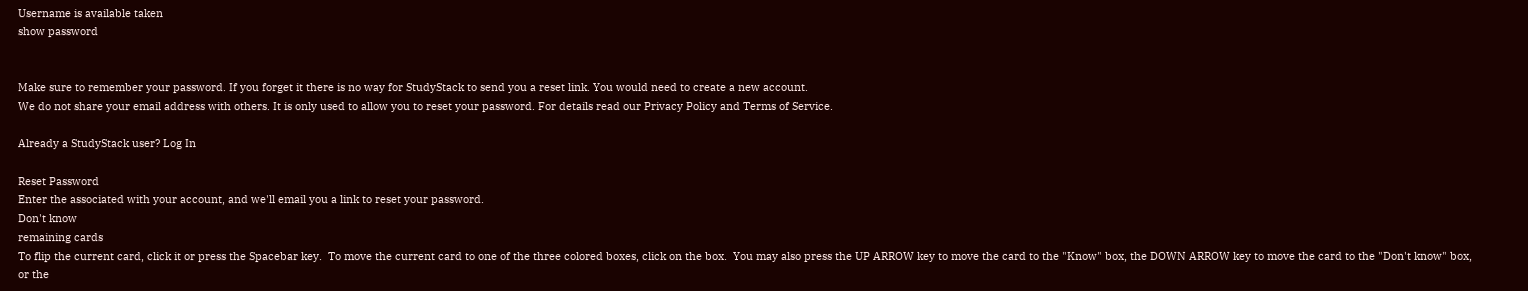Username is available taken
show password


Make sure to remember your password. If you forget it there is no way for StudyStack to send you a reset link. You would need to create a new account.
We do not share your email address with others. It is only used to allow you to reset your password. For details read our Privacy Policy and Terms of Service.

Already a StudyStack user? Log In

Reset Password
Enter the associated with your account, and we'll email you a link to reset your password.
Don't know
remaining cards
To flip the current card, click it or press the Spacebar key.  To move the current card to one of the three colored boxes, click on the box.  You may also press the UP ARROW key to move the card to the "Know" box, the DOWN ARROW key to move the card to the "Don't know" box, or the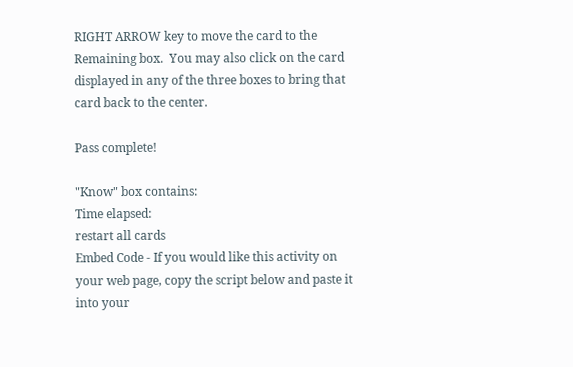RIGHT ARROW key to move the card to the Remaining box.  You may also click on the card displayed in any of the three boxes to bring that card back to the center.

Pass complete!

"Know" box contains:
Time elapsed:
restart all cards
Embed Code - If you would like this activity on your web page, copy the script below and paste it into your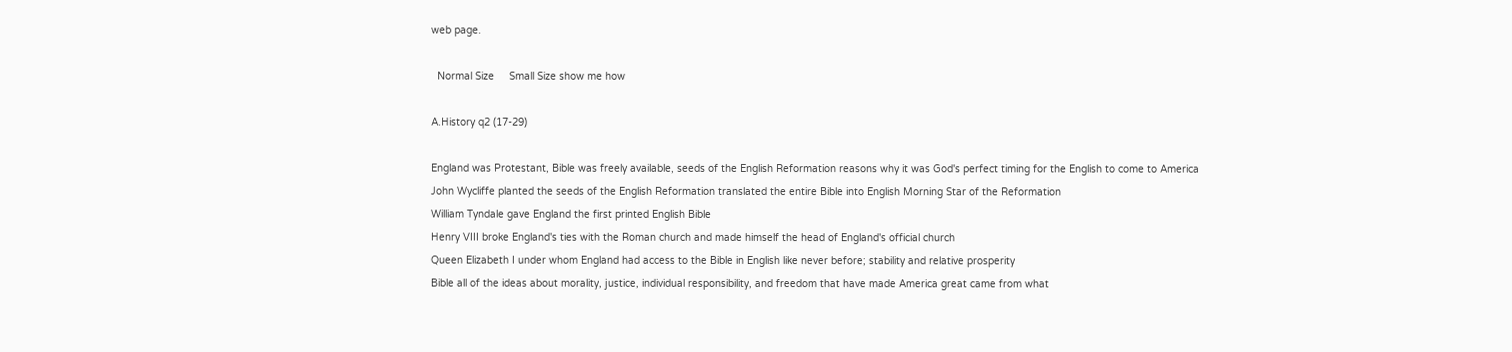web page.

  Normal Size     Small Size show me how

A.History q2 (17-29)

England was Protestant, Bible was freely available, seeds of the English Reformation reasons why it was God's perfect timing for the English to come to America
John Wycliffe planted the seeds of the English Reformation translated the entire Bible into English Morning Star of the Reformation
William Tyndale gave England the first printed English Bible
Henry VIII broke England's ties with the Roman church and made himself the head of England's official church
Queen Elizabeth I under whom England had access to the Bible in English like never before; stability and relative prosperity
Bible all of the ideas about morality, justice, individual responsibility, and freedom that have made America great came from what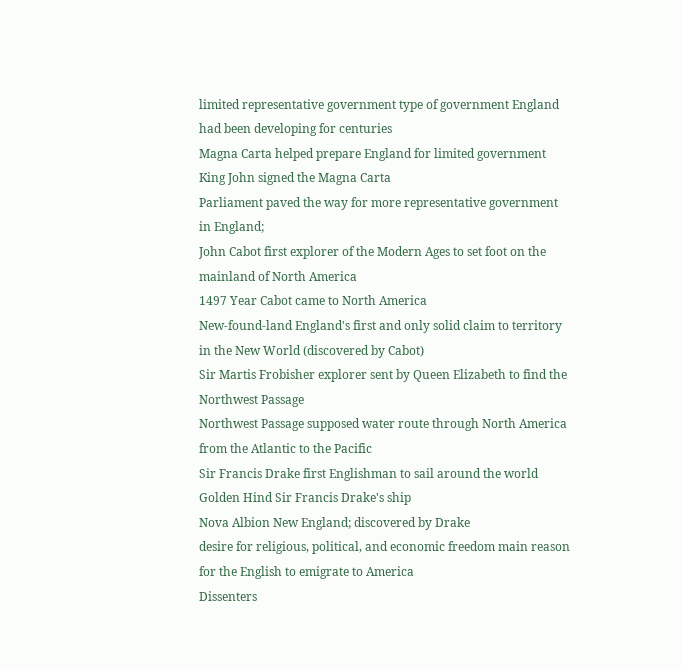limited representative government type of government England had been developing for centuries
Magna Carta helped prepare England for limited government
King John signed the Magna Carta
Parliament paved the way for more representative government in England;
John Cabot first explorer of the Modern Ages to set foot on the mainland of North America
1497 Year Cabot came to North America
New-found-land England's first and only solid claim to territory in the New World (discovered by Cabot)
Sir Martis Frobisher explorer sent by Queen Elizabeth to find the Northwest Passage
Northwest Passage supposed water route through North America from the Atlantic to the Pacific
Sir Francis Drake first Englishman to sail around the world
Golden Hind Sir Francis Drake's ship
Nova Albion New England; discovered by Drake
desire for religious, political, and economic freedom main reason for the English to emigrate to America
Dissenters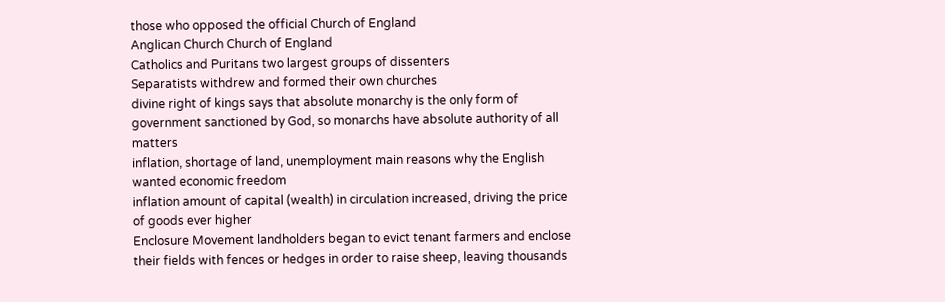those who opposed the official Church of England
Anglican Church Church of England
Catholics and Puritans two largest groups of dissenters
Separatists withdrew and formed their own churches
divine right of kings says that absolute monarchy is the only form of government sanctioned by God, so monarchs have absolute authority of all matters
inflation, shortage of land, unemployment main reasons why the English wanted economic freedom
inflation amount of capital (wealth) in circulation increased, driving the price of goods ever higher
Enclosure Movement landholders began to evict tenant farmers and enclose their fields with fences or hedges in order to raise sheep, leaving thousands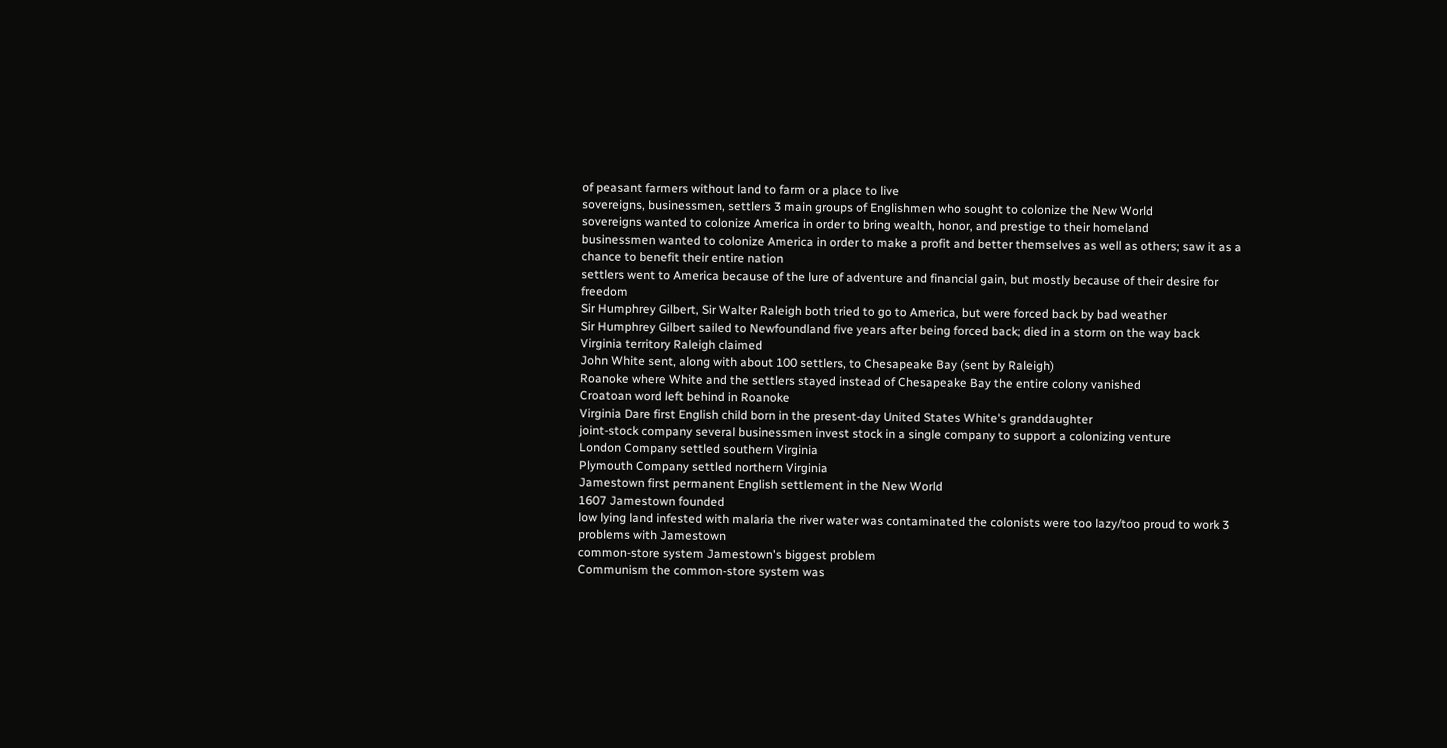of peasant farmers without land to farm or a place to live
sovereigns, businessmen, settlers 3 main groups of Englishmen who sought to colonize the New World
sovereigns wanted to colonize America in order to bring wealth, honor, and prestige to their homeland
businessmen wanted to colonize America in order to make a profit and better themselves as well as others; saw it as a chance to benefit their entire nation
settlers went to America because of the lure of adventure and financial gain, but mostly because of their desire for freedom
Sir Humphrey Gilbert, Sir Walter Raleigh both tried to go to America, but were forced back by bad weather
Sir Humphrey Gilbert sailed to Newfoundland five years after being forced back; died in a storm on the way back
Virginia territory Raleigh claimed
John White sent, along with about 100 settlers, to Chesapeake Bay (sent by Raleigh)
Roanoke where White and the settlers stayed instead of Chesapeake Bay the entire colony vanished
Croatoan word left behind in Roanoke
Virginia Dare first English child born in the present-day United States White's granddaughter
joint-stock company several businessmen invest stock in a single company to support a colonizing venture
London Company settled southern Virginia
Plymouth Company settled northern Virginia
Jamestown first permanent English settlement in the New World
1607 Jamestown founded
low lying land infested with malaria the river water was contaminated the colonists were too lazy/too proud to work 3 problems with Jamestown
common-store system Jamestown's biggest problem
Communism the common-store system was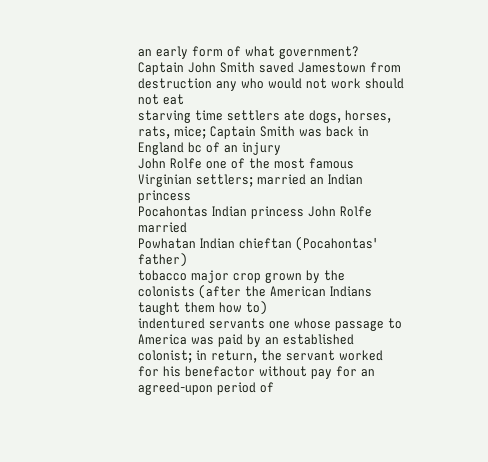an early form of what government?
Captain John Smith saved Jamestown from destruction any who would not work should not eat
starving time settlers ate dogs, horses, rats, mice; Captain Smith was back in England bc of an injury
John Rolfe one of the most famous Virginian settlers; married an Indian princess
Pocahontas Indian princess John Rolfe married
Powhatan Indian chieftan (Pocahontas' father)
tobacco major crop grown by the colonists (after the American Indians taught them how to)
indentured servants one whose passage to America was paid by an established colonist; in return, the servant worked for his benefactor without pay for an agreed-upon period of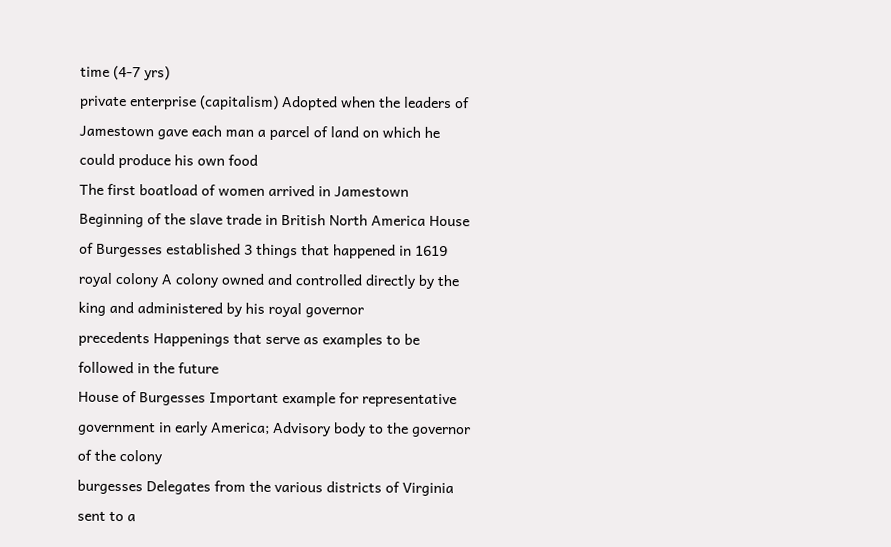time (4-7 yrs)
private enterprise (capitalism) Adopted when the leaders of Jamestown gave each man a parcel of land on which he could produce his own food
The first boatload of women arrived in Jamestown Beginning of the slave trade in British North America House of Burgesses established 3 things that happened in 1619
royal colony A colony owned and controlled directly by the king and administered by his royal governor
precedents Happenings that serve as examples to be followed in the future
House of Burgesses Important example for representative government in early America; Advisory body to the governor of the colony
burgesses Delegates from the various districts of Virginia sent to a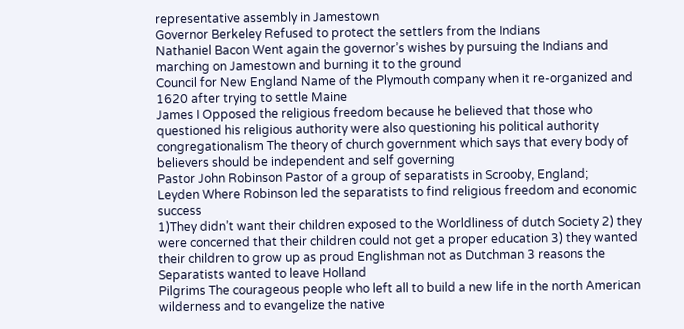representative assembly in Jamestown
Governor Berkeley Refused to protect the settlers from the Indians
Nathaniel Bacon Went again the governor’s wishes by pursuing the Indians and marching on Jamestown and burning it to the ground
Council for New England Name of the Plymouth company when it re-organized and 1620 after trying to settle Maine
James I Opposed the religious freedom because he believed that those who questioned his religious authority were also questioning his political authority
congregationalism The theory of church government which says that every body of believers should be independent and self governing
Pastor John Robinson Pastor of a group of separatists in Scrooby, England;
Leyden Where Robinson led the separatists to find religious freedom and economic success
1)They didn’t want their children exposed to the Worldliness of dutch Society 2) they were concerned that their children could not get a proper education 3) they wanted their children to grow up as proud Englishman not as Dutchman 3 reasons the Separatists wanted to leave Holland
Pilgrims The courageous people who left all to build a new life in the north American wilderness and to evangelize the native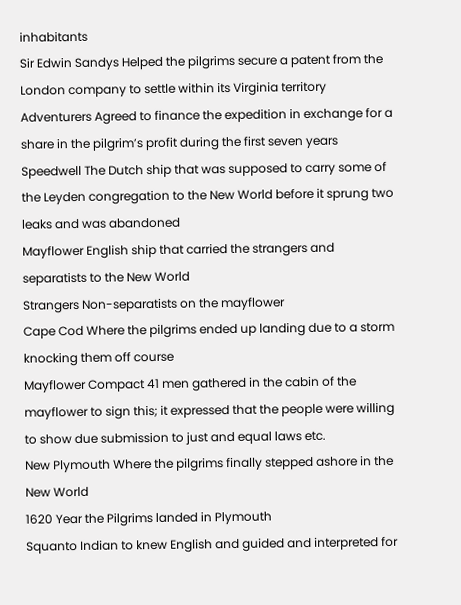inhabitants
Sir Edwin Sandys Helped the pilgrims secure a patent from the London company to settle within its Virginia territory
Adventurers Agreed to finance the expedition in exchange for a share in the pilgrim’s profit during the first seven years
Speedwell The Dutch ship that was supposed to carry some of the Leyden congregation to the New World before it sprung two leaks and was abandoned
Mayflower English ship that carried the strangers and separatists to the New World
Strangers Non-separatists on the mayflower
Cape Cod Where the pilgrims ended up landing due to a storm knocking them off course
Mayflower Compact 41 men gathered in the cabin of the mayflower to sign this; it expressed that the people were willing to show due submission to just and equal laws etc.
New Plymouth Where the pilgrims finally stepped ashore in the New World
1620 Year the Pilgrims landed in Plymouth
Squanto Indian to knew English and guided and interpreted for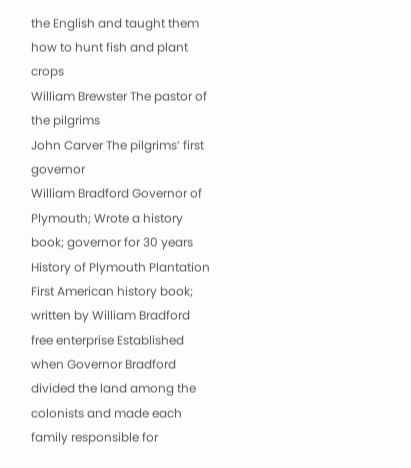the English and taught them how to hunt fish and plant crops
William Brewster The pastor of the pilgrims
John Carver The pilgrims’ first governor
William Bradford Governor of Plymouth; Wrote a history book; governor for 30 years
History of Plymouth Plantation First American history book; written by William Bradford
free enterprise Established when Governor Bradford divided the land among the colonists and made each family responsible for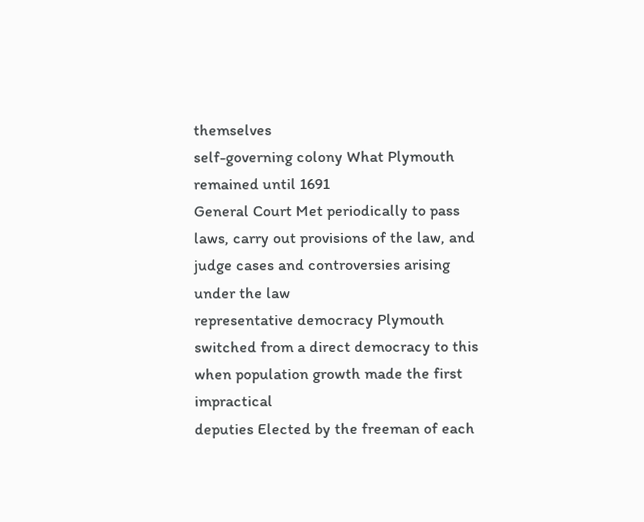themselves
self-governing colony What Plymouth remained until 1691
General Court Met periodically to pass laws, carry out provisions of the law, and judge cases and controversies arising under the law
representative democracy Plymouth switched from a direct democracy to this when population growth made the first impractical
deputies Elected by the freeman of each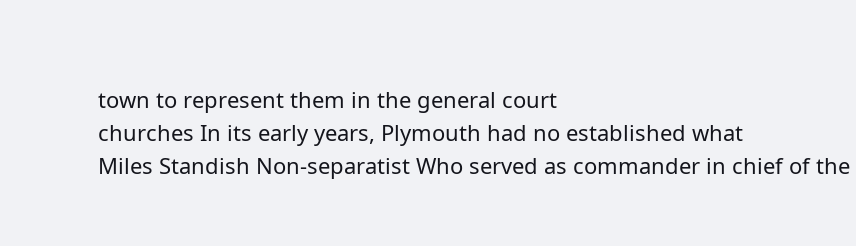town to represent them in the general court
churches In its early years, Plymouth had no established what
Miles Standish Non-separatist Who served as commander in chief of the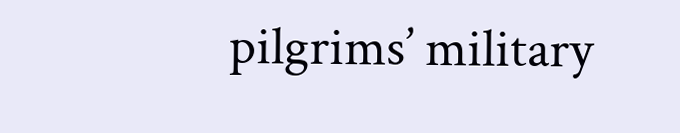pilgrims’ military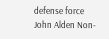defense force
John Alden Non-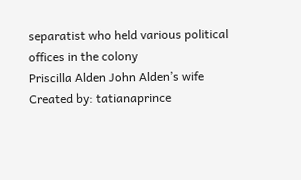separatist who held various political offices in the colony
Priscilla Alden John Alden’s wife
Created by: tatianaprince